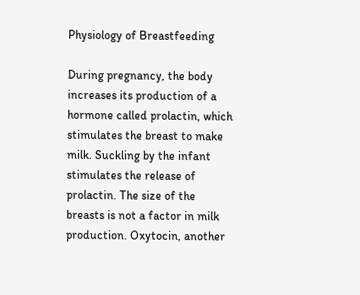Physiology of Breastfeeding

During pregnancy, the body increases its production of a hormone called prolactin, which stimulates the breast to make milk. Suckling by the infant stimulates the release of prolactin. The size of the breasts is not a factor in milk production. Oxytocin, another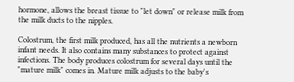hormone, allows the breast tissue to "let down" or release milk from the milk ducts to the nipples.

Colostrum, the first milk produced, has all the nutrients a newborn infant needs. It also contains many substances to protect against infections. The body produces colostrum for several days until the "mature milk" comes in. Mature milk adjusts to the baby's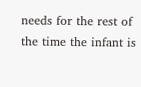needs for the rest of the time the infant is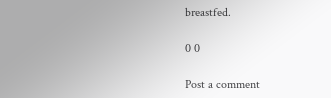breastfed.

0 0

Post a comment